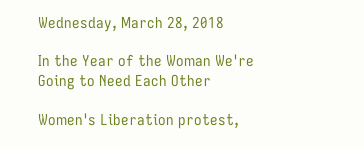Wednesday, March 28, 2018

In the Year of the Woman We're Going to Need Each Other

Women's Liberation protest,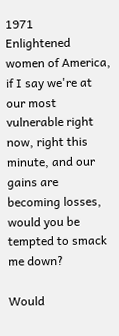1971
Enlightened women of America, if I say we're at our most vulnerable right now, right this minute, and our gains are becoming losses, would you be tempted to smack me down?

Would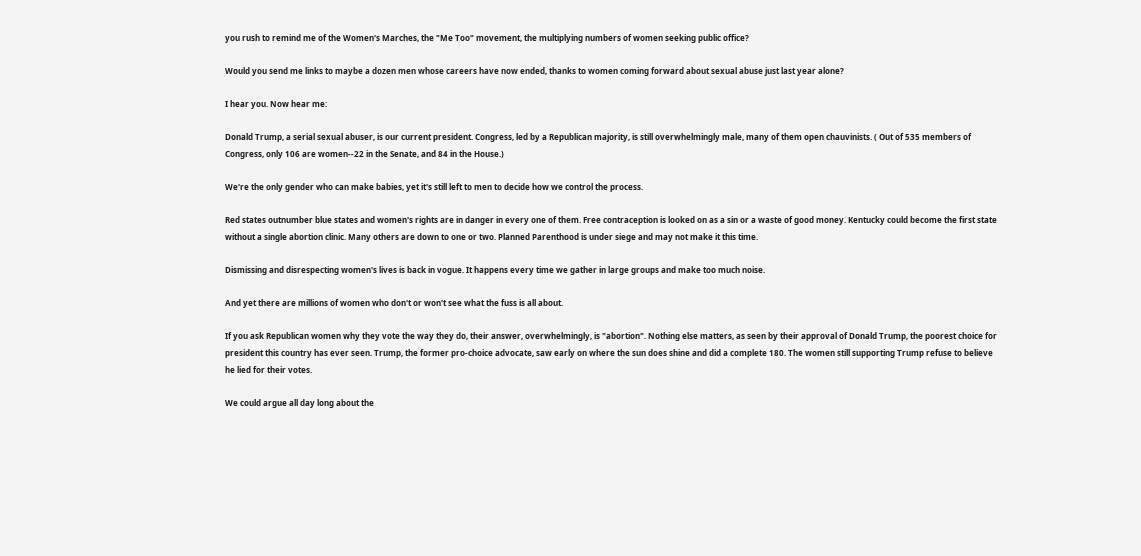you rush to remind me of the Women's Marches, the "Me Too" movement, the multiplying numbers of women seeking public office?

Would you send me links to maybe a dozen men whose careers have now ended, thanks to women coming forward about sexual abuse just last year alone?

I hear you. Now hear me:

Donald Trump, a serial sexual abuser, is our current president. Congress, led by a Republican majority, is still overwhelmingly male, many of them open chauvinists. ( Out of 535 members of Congress, only 106 are women--22 in the Senate, and 84 in the House.)

We're the only gender who can make babies, yet it's still left to men to decide how we control the process.

Red states outnumber blue states and women's rights are in danger in every one of them. Free contraception is looked on as a sin or a waste of good money. Kentucky could become the first state without a single abortion clinic. Many others are down to one or two. Planned Parenthood is under siege and may not make it this time.

Dismissing and disrespecting women's lives is back in vogue. It happens every time we gather in large groups and make too much noise.

And yet there are millions of women who don't or won't see what the fuss is all about.

If you ask Republican women why they vote the way they do, their answer, overwhelmingly, is "abortion". Nothing else matters, as seen by their approval of Donald Trump, the poorest choice for president this country has ever seen. Trump, the former pro-choice advocate, saw early on where the sun does shine and did a complete 180. The women still supporting Trump refuse to believe he lied for their votes.

We could argue all day long about the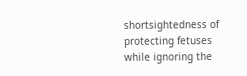shortsightedness of protecting fetuses while ignoring the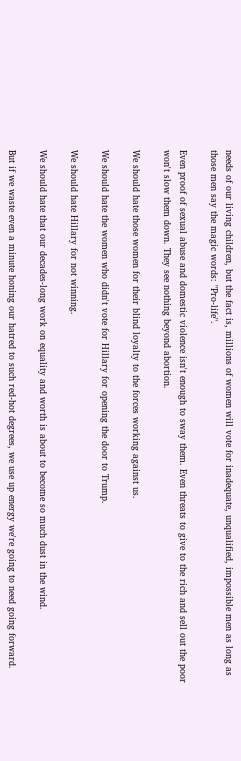needs of our living children, but the fact is, millions of women will vote for inadequate, unqualified, impossible men as long as those men say the magic words: "Pro-life".

Even proof of sexual abuse and domestic violence isn't enough to sway them. Even threats to give to the rich and sell out the poor won't slow them down. They see nothing beyond abortion.

We should hate those women for their blind loyalty to the forces working against us.

We should hate the women who didn't vote for Hillary for opening the door to Trump.

We should hate Hillary for not winning.

We should hate that our decades-long work on equality and worth is about to become so much dust in the wind.

But if we waste even a minute honing our hatred to such red-hot degrees, we use up energy we're going to need going forward.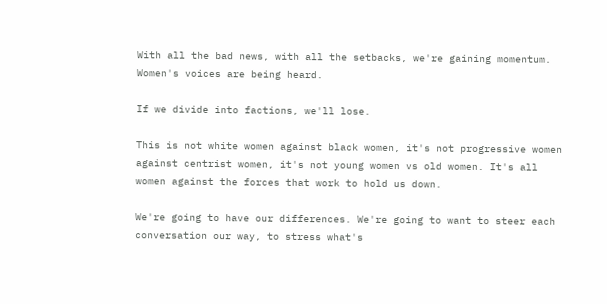With all the bad news, with all the setbacks, we're gaining momentum. Women's voices are being heard.

If we divide into factions, we'll lose.

This is not white women against black women, it's not progressive women against centrist women, it's not young women vs old women. It's all women against the forces that work to hold us down.

We're going to have our differences. We're going to want to steer each conversation our way, to stress what's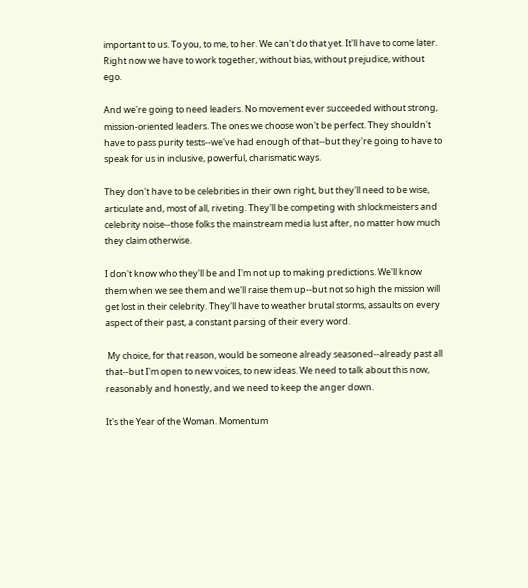important to us. To you, to me, to her. We can't do that yet. It'll have to come later. Right now we have to work together, without bias, without prejudice, without ego.

And we're going to need leaders. No movement ever succeeded without strong, mission-oriented leaders. The ones we choose won't be perfect. They shouldn't have to pass purity tests--we've had enough of that--but they're going to have to speak for us in inclusive, powerful, charismatic ways.

They don't have to be celebrities in their own right, but they'll need to be wise, articulate and, most of all, riveting. They'll be competing with shlockmeisters and celebrity noise--those folks the mainstream media lust after, no matter how much they claim otherwise.

I don't know who they'll be and I'm not up to making predictions. We'll know them when we see them and we'll raise them up--but not so high the mission will get lost in their celebrity. They'll have to weather brutal storms, assaults on every aspect of their past, a constant parsing of their every word.

 My choice, for that reason, would be someone already seasoned--already past all that--but I'm open to new voices, to new ideas. We need to talk about this now, reasonably and honestly, and we need to keep the anger down.

It's the Year of the Woman. Momentum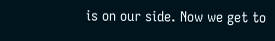is on our side. Now we get to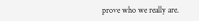prove who we really are.